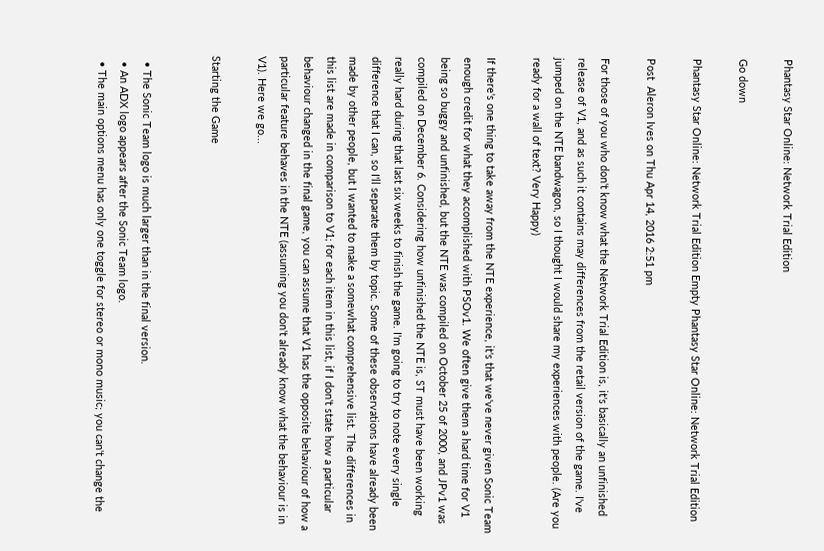Phantasy Star Online: Network Trial Edition

Go down

Phantasy Star Online: Network Trial Edition Empty Phantasy Star Online: Network Trial Edition

Post  Aleron Ives on Thu Apr 14, 2016 2:51 pm

For those of you who don't know what the Network Trial Edition is, it's basically an unfinished release of V1, and as such it contains may differences from the retail version of the game. I've jumped on the NTE bandwagon, so I thought I would share my experiences with people. (Are you ready for a wall of text? Very Happy)

If there's one thing to take away from the NTE experience, it's that we've never given Sonic Team enough credit for what they accomplished with PSOv1. We often give them a hard time for V1 being so buggy and unfinished, but the NTE was compiled on October 25 of 2000, and JPv1 was compiled on December 6. Considering how unfinished the NTE is, ST must have been working really hard during that last six weeks to finish the game. I'm going to try to note every single difference that I can, so I'll separate them by topic. Some of these observations have already been made by other people, but I wanted to make a somewhat comprehensive list. The differences in this list are made in comparison to V1; for each item in this list, if I don't state how a particular behaviour changed in the final game, you can assume that V1 has the opposite behaviour of how a particular feature behaves in the NTE (assuming you don't already know what the behaviour is in V1). Here we go...

Starting the Game


  • The Sonic Team logo is much larger than in the final version.
  • An ADX logo appears after the Sonic Team logo.
  • The main options menu has only one toggle for stereo or mono music; you can't change the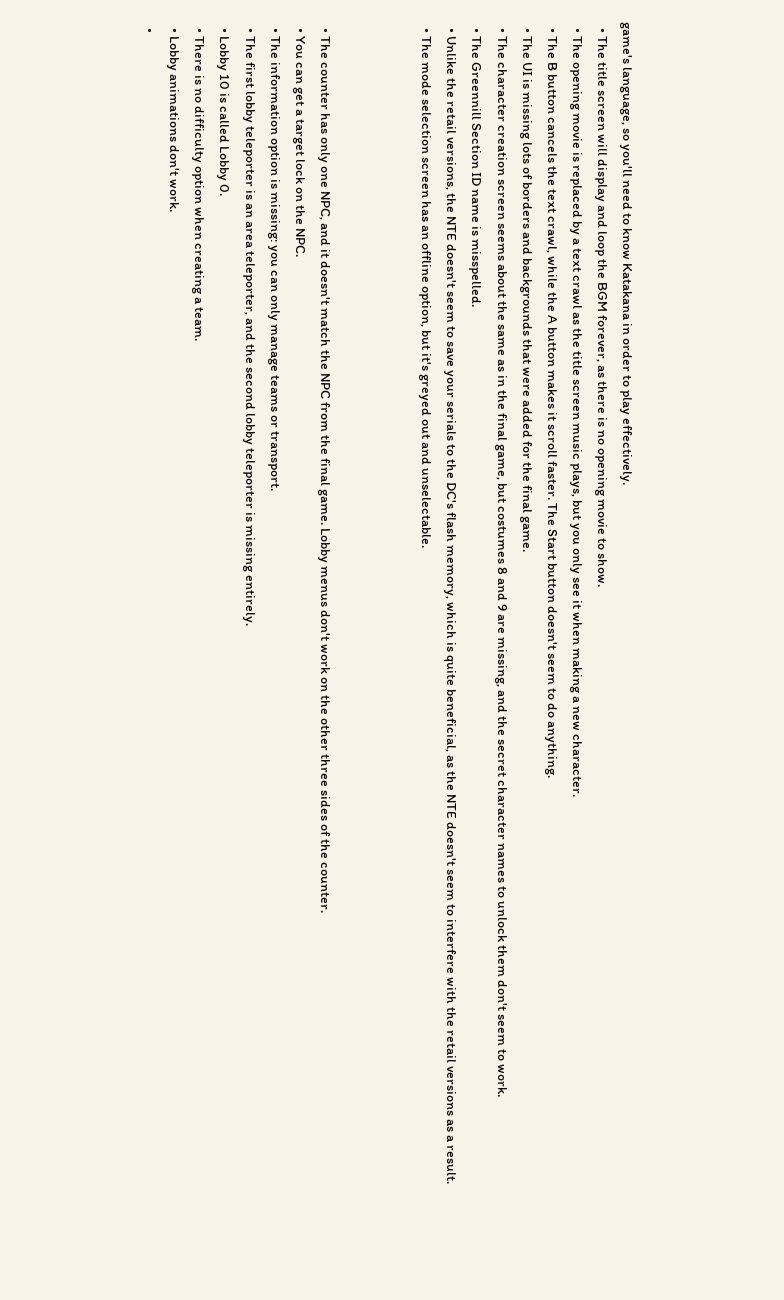game's language, so you'll need to know Katakana in order to play effectively.
  • The title screen will display and loop the BGM forever, as there is no opening movie to show.
  • The opening movie is replaced by a text crawl as the title screen music plays, but you only see it when making a new character.
  • The B button cancels the text crawl, while the A button makes it scroll faster. The Start button doesn't seem to do anything.
  • The UI is missing lots of borders and backgrounds that were added for the final game.
  • The character creation screen seems about the same as in the final game, but costumes 8 and 9 are missing, and the secret character names to unlock them don't seem to work.
  • The Greennill Section ID name is misspelled.
  • Unlike the retail versions, the NTE doesn't seem to save your serials to the DC's flash memory, which is quite beneficial, as the NTE doesn't seem to interfere with the retail versions as a result.
  • The mode selection screen has an offline option, but it's greyed out and unselectable.



  • The counter has only one NPC, and it doesn't match the NPC from the final game. Lobby menus don't work on the other three sides of the counter.
  • You can get a target lock on the NPC.
  • The information option is missing: you can only manage teams or transport.
  • The first lobby teleporter is an area teleporter, and the second lobby teleporter is missing entirely.
  • Lobby 10 is called Lobby 0.
  • There is no difficulty option when creating a team.
  • Lobby animations don't work.
  •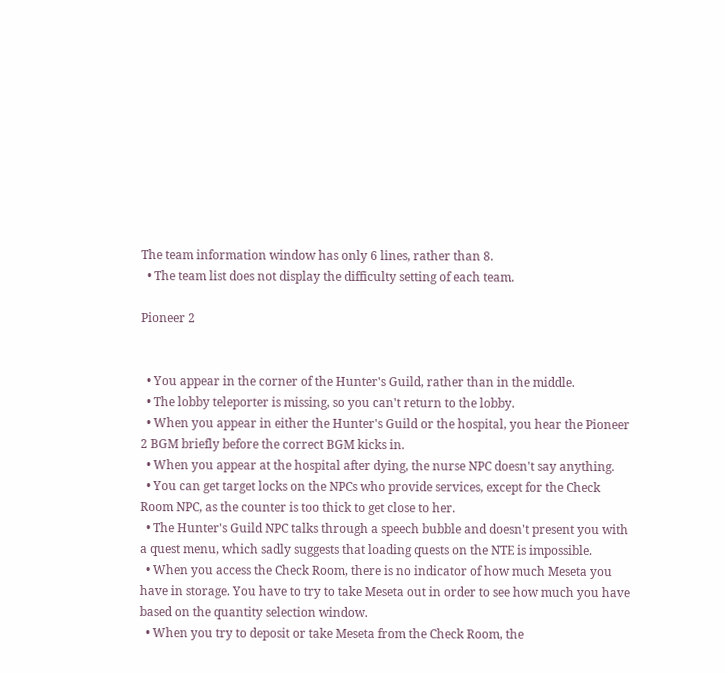The team information window has only 6 lines, rather than 8.
  • The team list does not display the difficulty setting of each team.

Pioneer 2


  • You appear in the corner of the Hunter's Guild, rather than in the middle.
  • The lobby teleporter is missing, so you can't return to the lobby.
  • When you appear in either the Hunter's Guild or the hospital, you hear the Pioneer 2 BGM briefly before the correct BGM kicks in.
  • When you appear at the hospital after dying, the nurse NPC doesn't say anything.
  • You can get target locks on the NPCs who provide services, except for the Check Room NPC, as the counter is too thick to get close to her.
  • The Hunter's Guild NPC talks through a speech bubble and doesn't present you with a quest menu, which sadly suggests that loading quests on the NTE is impossible.
  • When you access the Check Room, there is no indicator of how much Meseta you have in storage. You have to try to take Meseta out in order to see how much you have based on the quantity selection window.
  • When you try to deposit or take Meseta from the Check Room, the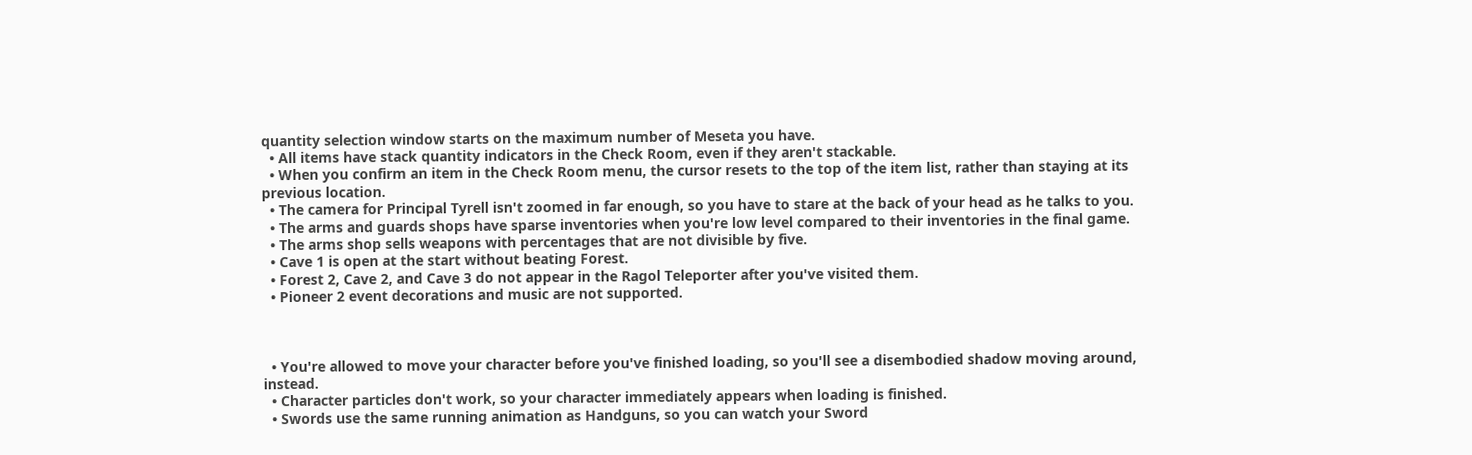quantity selection window starts on the maximum number of Meseta you have.
  • All items have stack quantity indicators in the Check Room, even if they aren't stackable.
  • When you confirm an item in the Check Room menu, the cursor resets to the top of the item list, rather than staying at its previous location.
  • The camera for Principal Tyrell isn't zoomed in far enough, so you have to stare at the back of your head as he talks to you.
  • The arms and guards shops have sparse inventories when you're low level compared to their inventories in the final game.
  • The arms shop sells weapons with percentages that are not divisible by five.
  • Cave 1 is open at the start without beating Forest.
  • Forest 2, Cave 2, and Cave 3 do not appear in the Ragol Teleporter after you've visited them.
  • Pioneer 2 event decorations and music are not supported.



  • You're allowed to move your character before you've finished loading, so you'll see a disembodied shadow moving around, instead.
  • Character particles don't work, so your character immediately appears when loading is finished.
  • Swords use the same running animation as Handguns, so you can watch your Sword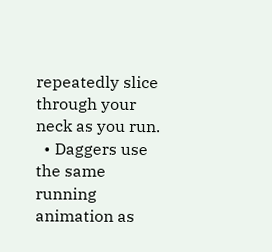repeatedly slice through your neck as you run.
  • Daggers use the same running animation as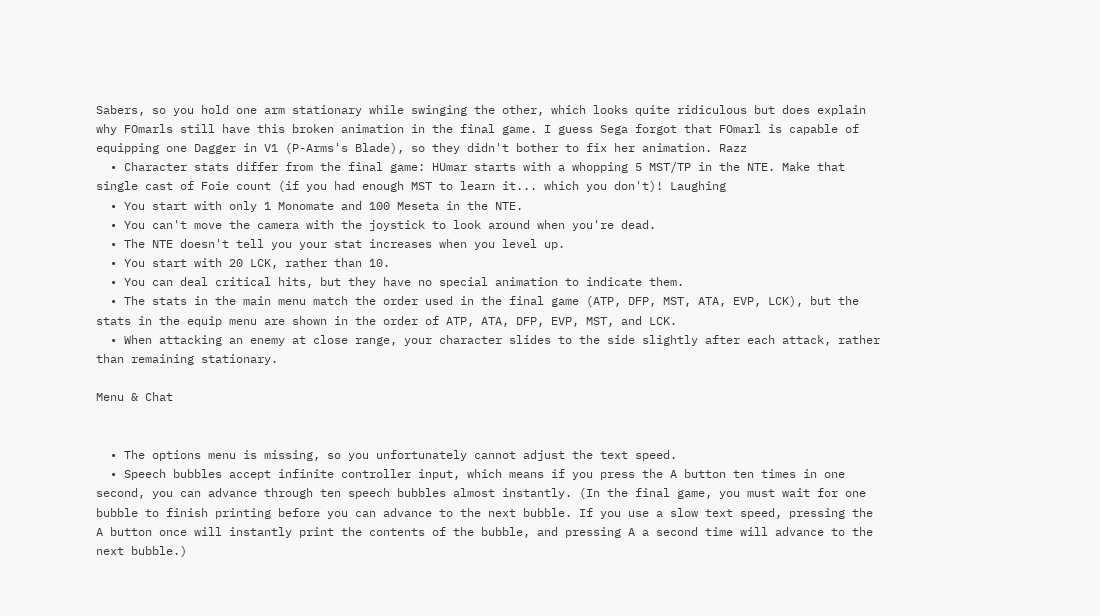Sabers, so you hold one arm stationary while swinging the other, which looks quite ridiculous but does explain why FOmarls still have this broken animation in the final game. I guess Sega forgot that FOmarl is capable of equipping one Dagger in V1 (P-Arms's Blade), so they didn't bother to fix her animation. Razz
  • Character stats differ from the final game: HUmar starts with a whopping 5 MST/TP in the NTE. Make that single cast of Foie count (if you had enough MST to learn it... which you don't)! Laughing
  • You start with only 1 Monomate and 100 Meseta in the NTE.
  • You can't move the camera with the joystick to look around when you're dead.
  • The NTE doesn't tell you your stat increases when you level up.
  • You start with 20 LCK, rather than 10.
  • You can deal critical hits, but they have no special animation to indicate them.
  • The stats in the main menu match the order used in the final game (ATP, DFP, MST, ATA, EVP, LCK), but the stats in the equip menu are shown in the order of ATP, ATA, DFP, EVP, MST, and LCK.
  • When attacking an enemy at close range, your character slides to the side slightly after each attack, rather than remaining stationary.

Menu & Chat


  • The options menu is missing, so you unfortunately cannot adjust the text speed.
  • Speech bubbles accept infinite controller input, which means if you press the A button ten times in one second, you can advance through ten speech bubbles almost instantly. (In the final game, you must wait for one bubble to finish printing before you can advance to the next bubble. If you use a slow text speed, pressing the A button once will instantly print the contents of the bubble, and pressing A a second time will advance to the next bubble.)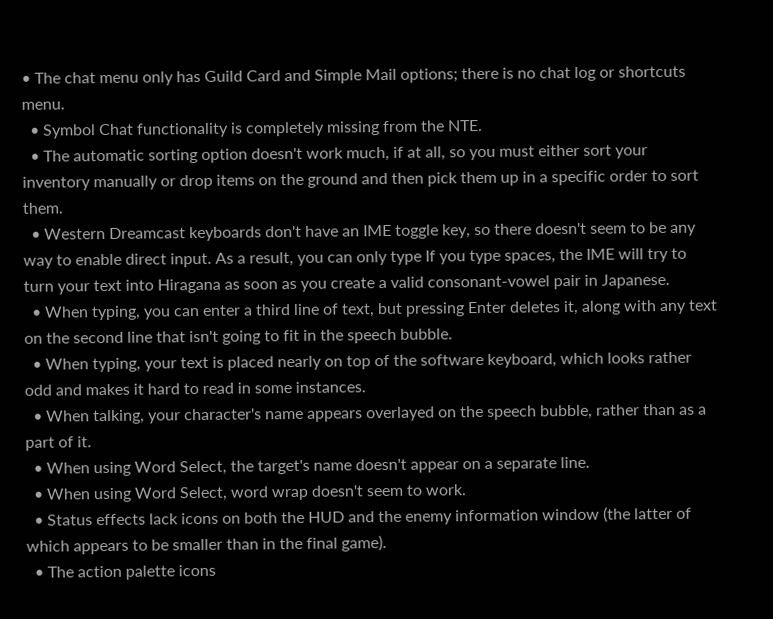• The chat menu only has Guild Card and Simple Mail options; there is no chat log or shortcuts menu.
  • Symbol Chat functionality is completely missing from the NTE.
  • The automatic sorting option doesn't work much, if at all, so you must either sort your inventory manually or drop items on the ground and then pick them up in a specific order to sort them.
  • Western Dreamcast keyboards don't have an IME toggle key, so there doesn't seem to be any way to enable direct input. As a result, you can only type If you type spaces, the IME will try to turn your text into Hiragana as soon as you create a valid consonant-vowel pair in Japanese.
  • When typing, you can enter a third line of text, but pressing Enter deletes it, along with any text on the second line that isn't going to fit in the speech bubble.
  • When typing, your text is placed nearly on top of the software keyboard, which looks rather odd and makes it hard to read in some instances.
  • When talking, your character's name appears overlayed on the speech bubble, rather than as a part of it.
  • When using Word Select, the target's name doesn't appear on a separate line.
  • When using Word Select, word wrap doesn't seem to work.
  • Status effects lack icons on both the HUD and the enemy information window (the latter of which appears to be smaller than in the final game).
  • The action palette icons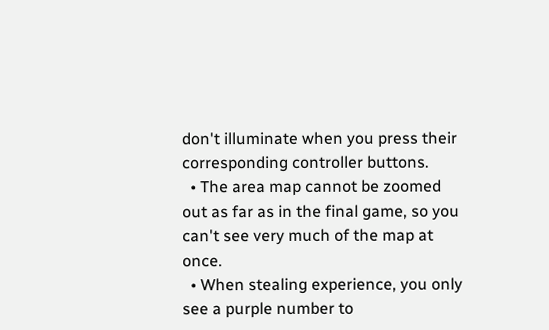don't illuminate when you press their corresponding controller buttons.
  • The area map cannot be zoomed out as far as in the final game, so you can't see very much of the map at once.
  • When stealing experience, you only see a purple number to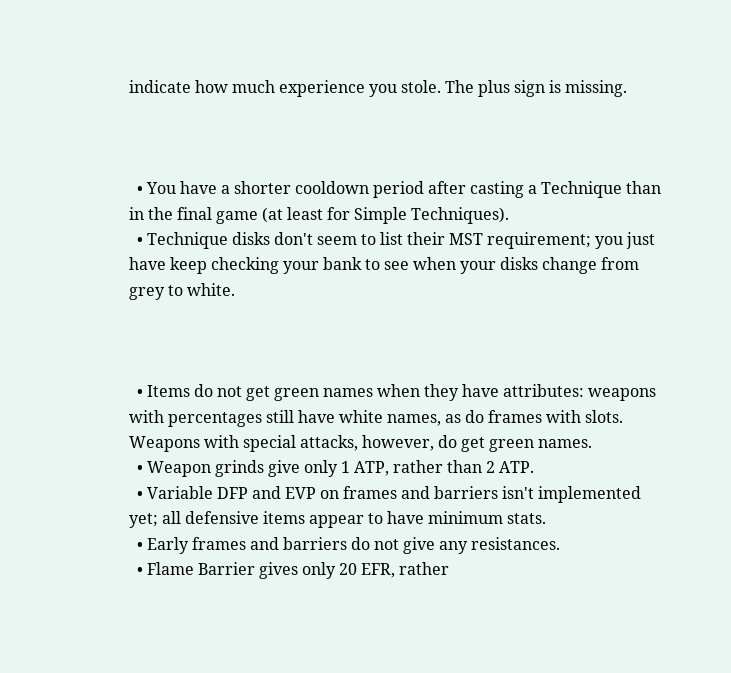indicate how much experience you stole. The plus sign is missing.



  • You have a shorter cooldown period after casting a Technique than in the final game (at least for Simple Techniques).
  • Technique disks don't seem to list their MST requirement; you just have keep checking your bank to see when your disks change from grey to white.



  • Items do not get green names when they have attributes: weapons with percentages still have white names, as do frames with slots. Weapons with special attacks, however, do get green names.
  • Weapon grinds give only 1 ATP, rather than 2 ATP.
  • Variable DFP and EVP on frames and barriers isn't implemented yet; all defensive items appear to have minimum stats.
  • Early frames and barriers do not give any resistances.
  • Flame Barrier gives only 20 EFR, rather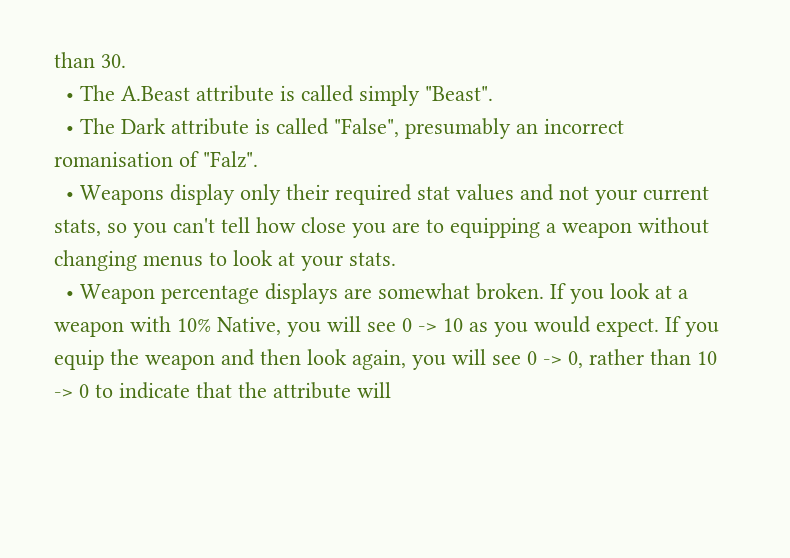than 30.
  • The A.Beast attribute is called simply "Beast".
  • The Dark attribute is called "False", presumably an incorrect romanisation of "Falz".
  • Weapons display only their required stat values and not your current stats, so you can't tell how close you are to equipping a weapon without changing menus to look at your stats.
  • Weapon percentage displays are somewhat broken. If you look at a weapon with 10% Native, you will see 0 -> 10 as you would expect. If you equip the weapon and then look again, you will see 0 -> 0, rather than 10 -> 0 to indicate that the attribute will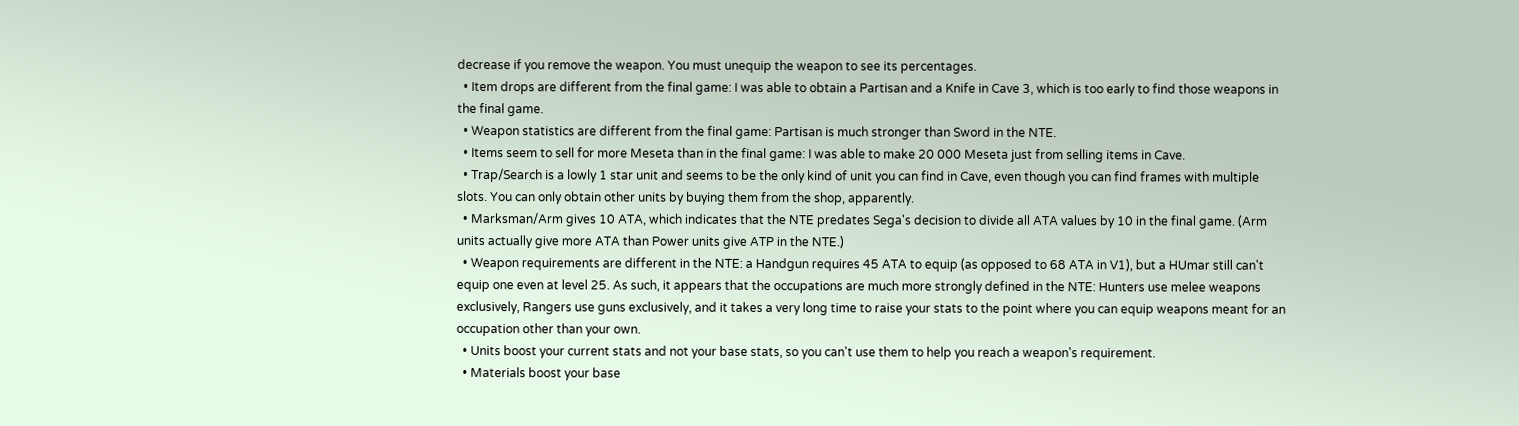decrease if you remove the weapon. You must unequip the weapon to see its percentages.
  • Item drops are different from the final game: I was able to obtain a Partisan and a Knife in Cave 3, which is too early to find those weapons in the final game.
  • Weapon statistics are different from the final game: Partisan is much stronger than Sword in the NTE.
  • Items seem to sell for more Meseta than in the final game: I was able to make 20 000 Meseta just from selling items in Cave.
  • Trap/Search is a lowly 1 star unit and seems to be the only kind of unit you can find in Cave, even though you can find frames with multiple slots. You can only obtain other units by buying them from the shop, apparently.
  • Marksman/Arm gives 10 ATA, which indicates that the NTE predates Sega's decision to divide all ATA values by 10 in the final game. (Arm units actually give more ATA than Power units give ATP in the NTE.)
  • Weapon requirements are different in the NTE: a Handgun requires 45 ATA to equip (as opposed to 68 ATA in V1), but a HUmar still can't equip one even at level 25. As such, it appears that the occupations are much more strongly defined in the NTE: Hunters use melee weapons exclusively, Rangers use guns exclusively, and it takes a very long time to raise your stats to the point where you can equip weapons meant for an occupation other than your own.
  • Units boost your current stats and not your base stats, so you can't use them to help you reach a weapon's requirement.
  • Materials boost your base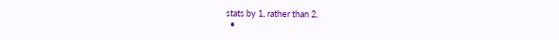stats by 1, rather than 2.
  •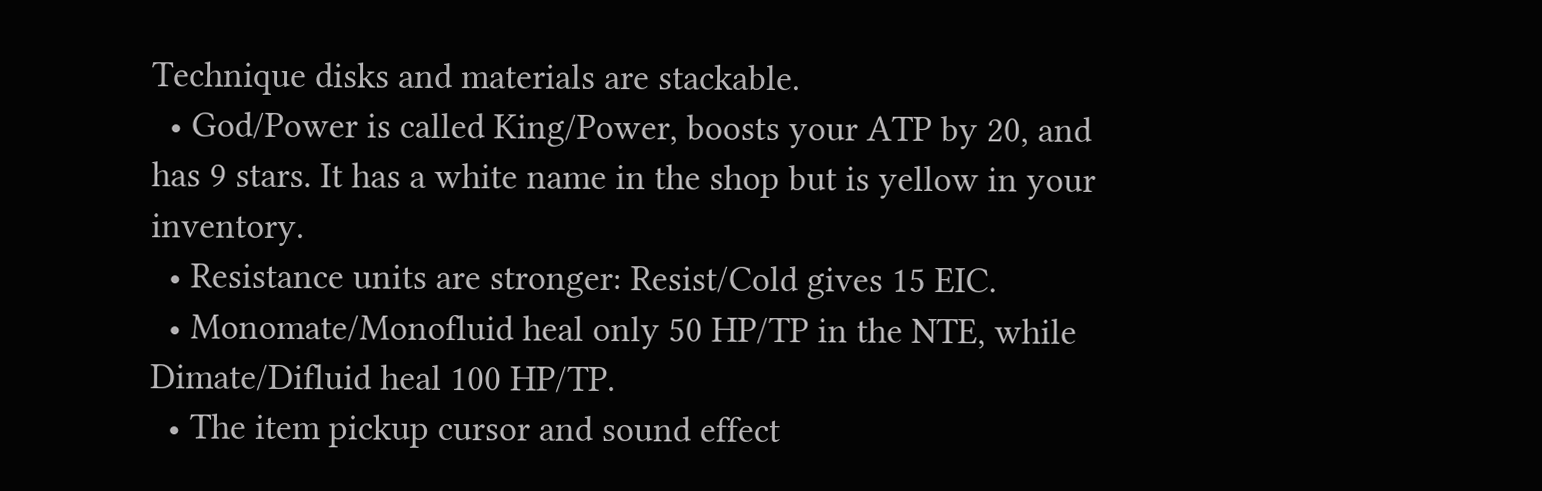Technique disks and materials are stackable.
  • God/Power is called King/Power, boosts your ATP by 20, and has 9 stars. It has a white name in the shop but is yellow in your inventory.
  • Resistance units are stronger: Resist/Cold gives 15 EIC.
  • Monomate/Monofluid heal only 50 HP/TP in the NTE, while Dimate/Difluid heal 100 HP/TP.
  • The item pickup cursor and sound effect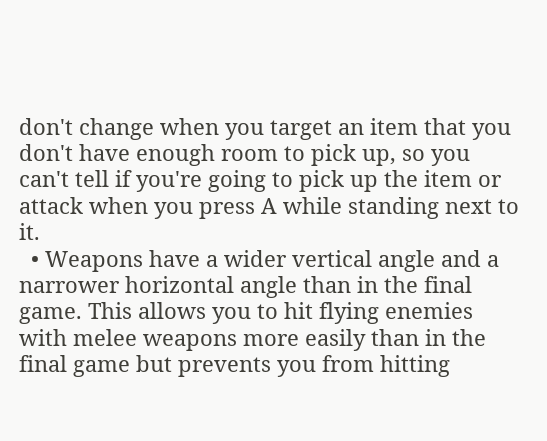don't change when you target an item that you don't have enough room to pick up, so you can't tell if you're going to pick up the item or attack when you press A while standing next to it.
  • Weapons have a wider vertical angle and a narrower horizontal angle than in the final game. This allows you to hit flying enemies with melee weapons more easily than in the final game but prevents you from hitting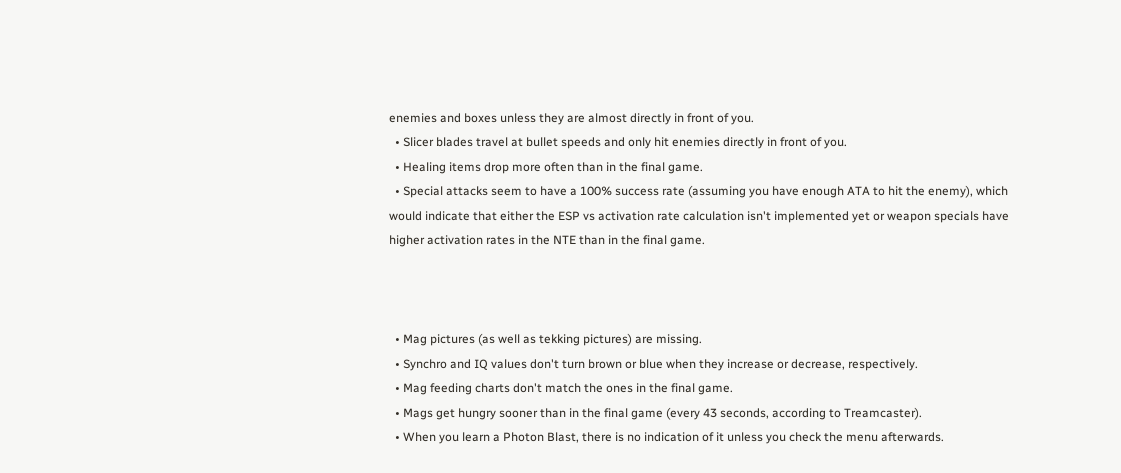enemies and boxes unless they are almost directly in front of you.
  • Slicer blades travel at bullet speeds and only hit enemies directly in front of you.
  • Healing items drop more often than in the final game.
  • Special attacks seem to have a 100% success rate (assuming you have enough ATA to hit the enemy), which would indicate that either the ESP vs activation rate calculation isn't implemented yet or weapon specials have higher activation rates in the NTE than in the final game.



  • Mag pictures (as well as tekking pictures) are missing.
  • Synchro and IQ values don't turn brown or blue when they increase or decrease, respectively.
  • Mag feeding charts don't match the ones in the final game.
  • Mags get hungry sooner than in the final game (every 43 seconds, according to Treamcaster).
  • When you learn a Photon Blast, there is no indication of it unless you check the menu afterwards.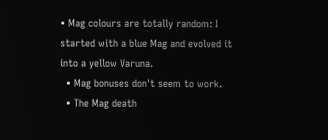• Mag colours are totally random: I started with a blue Mag and evolved it into a yellow Varuna.
  • Mag bonuses don't seem to work.
  • The Mag death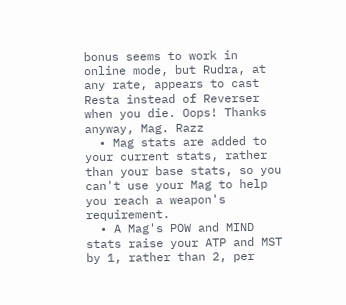bonus seems to work in online mode, but Rudra, at any rate, appears to cast Resta instead of Reverser when you die. Oops! Thanks anyway, Mag. Razz
  • Mag stats are added to your current stats, rather than your base stats, so you can't use your Mag to help you reach a weapon's requirement.
  • A Mag's POW and MIND stats raise your ATP and MST by 1, rather than 2, per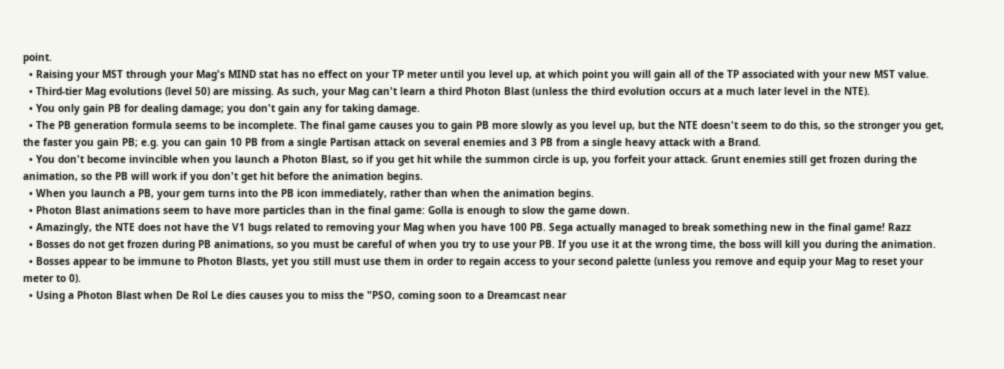point.
  • Raising your MST through your Mag's MIND stat has no effect on your TP meter until you level up, at which point you will gain all of the TP associated with your new MST value.
  • Third-tier Mag evolutions (level 50) are missing. As such, your Mag can't learn a third Photon Blast (unless the third evolution occurs at a much later level in the NTE).
  • You only gain PB for dealing damage; you don't gain any for taking damage.
  • The PB generation formula seems to be incomplete. The final game causes you to gain PB more slowly as you level up, but the NTE doesn't seem to do this, so the stronger you get, the faster you gain PB; e.g. you can gain 10 PB from a single Partisan attack on several enemies and 3 PB from a single heavy attack with a Brand.
  • You don't become invincible when you launch a Photon Blast, so if you get hit while the summon circle is up, you forfeit your attack. Grunt enemies still get frozen during the animation, so the PB will work if you don't get hit before the animation begins.
  • When you launch a PB, your gem turns into the PB icon immediately, rather than when the animation begins.
  • Photon Blast animations seem to have more particles than in the final game: Golla is enough to slow the game down.
  • Amazingly, the NTE does not have the V1 bugs related to removing your Mag when you have 100 PB. Sega actually managed to break something new in the final game! Razz
  • Bosses do not get frozen during PB animations, so you must be careful of when you try to use your PB. If you use it at the wrong time, the boss will kill you during the animation.
  • Bosses appear to be immune to Photon Blasts, yet you still must use them in order to regain access to your second palette (unless you remove and equip your Mag to reset your meter to 0).
  • Using a Photon Blast when De Rol Le dies causes you to miss the "PSO, coming soon to a Dreamcast near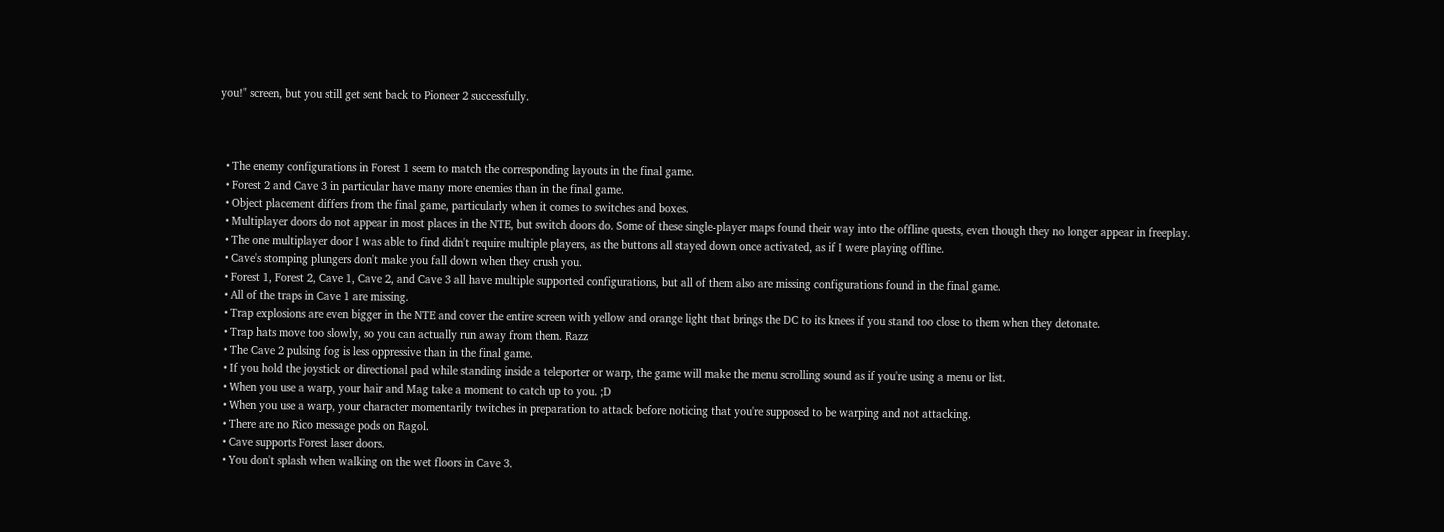you!" screen, but you still get sent back to Pioneer 2 successfully.



  • The enemy configurations in Forest 1 seem to match the corresponding layouts in the final game.
  • Forest 2 and Cave 3 in particular have many more enemies than in the final game.
  • Object placement differs from the final game, particularly when it comes to switches and boxes.
  • Multiplayer doors do not appear in most places in the NTE, but switch doors do. Some of these single-player maps found their way into the offline quests, even though they no longer appear in freeplay.
  • The one multiplayer door I was able to find didn't require multiple players, as the buttons all stayed down once activated, as if I were playing offline.
  • Cave's stomping plungers don't make you fall down when they crush you.
  • Forest 1, Forest 2, Cave 1, Cave 2, and Cave 3 all have multiple supported configurations, but all of them also are missing configurations found in the final game.
  • All of the traps in Cave 1 are missing.
  • Trap explosions are even bigger in the NTE and cover the entire screen with yellow and orange light that brings the DC to its knees if you stand too close to them when they detonate.
  • Trap hats move too slowly, so you can actually run away from them. Razz
  • The Cave 2 pulsing fog is less oppressive than in the final game.
  • If you hold the joystick or directional pad while standing inside a teleporter or warp, the game will make the menu scrolling sound as if you're using a menu or list.
  • When you use a warp, your hair and Mag take a moment to catch up to you. ;D
  • When you use a warp, your character momentarily twitches in preparation to attack before noticing that you're supposed to be warping and not attacking.
  • There are no Rico message pods on Ragol.
  • Cave supports Forest laser doors.
  • You don't splash when walking on the wet floors in Cave 3.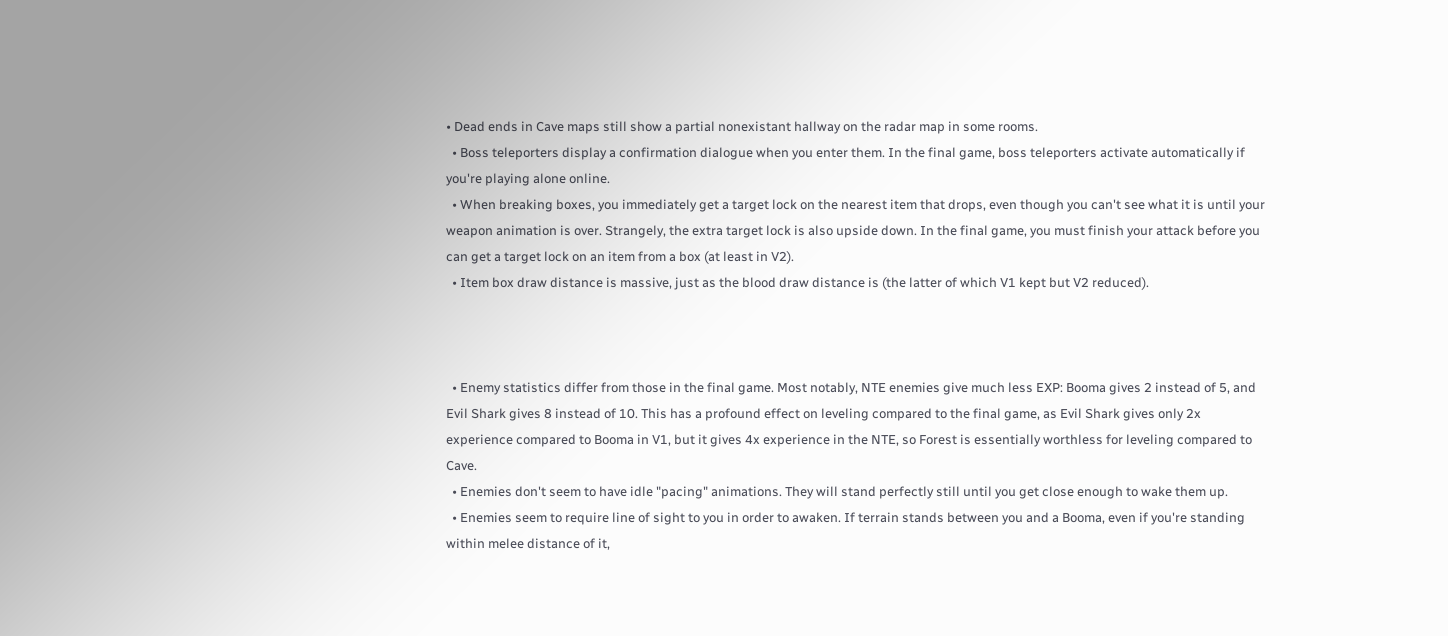• Dead ends in Cave maps still show a partial nonexistant hallway on the radar map in some rooms.
  • Boss teleporters display a confirmation dialogue when you enter them. In the final game, boss teleporters activate automatically if you're playing alone online.
  • When breaking boxes, you immediately get a target lock on the nearest item that drops, even though you can't see what it is until your weapon animation is over. Strangely, the extra target lock is also upside down. In the final game, you must finish your attack before you can get a target lock on an item from a box (at least in V2).
  • Item box draw distance is massive, just as the blood draw distance is (the latter of which V1 kept but V2 reduced).



  • Enemy statistics differ from those in the final game. Most notably, NTE enemies give much less EXP: Booma gives 2 instead of 5, and Evil Shark gives 8 instead of 10. This has a profound effect on leveling compared to the final game, as Evil Shark gives only 2x experience compared to Booma in V1, but it gives 4x experience in the NTE, so Forest is essentially worthless for leveling compared to Cave.
  • Enemies don't seem to have idle "pacing" animations. They will stand perfectly still until you get close enough to wake them up.
  • Enemies seem to require line of sight to you in order to awaken. If terrain stands between you and a Booma, even if you're standing within melee distance of it,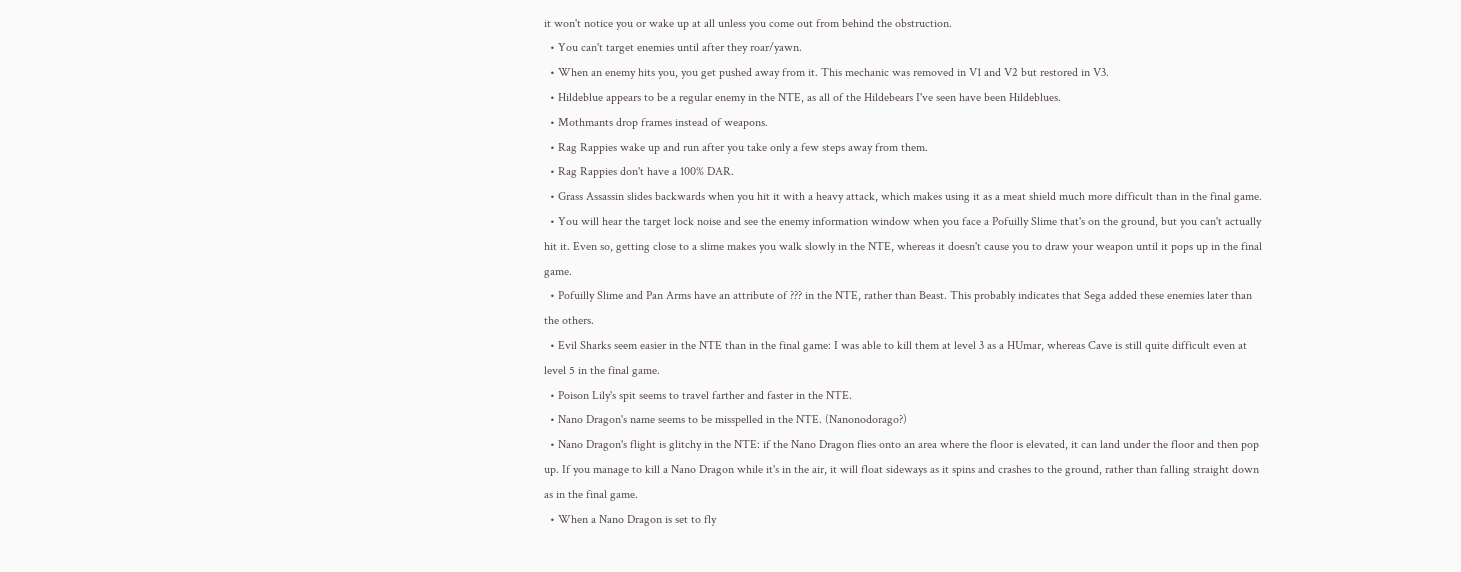it won't notice you or wake up at all unless you come out from behind the obstruction.
  • You can't target enemies until after they roar/yawn.
  • When an enemy hits you, you get pushed away from it. This mechanic was removed in V1 and V2 but restored in V3.
  • Hildeblue appears to be a regular enemy in the NTE, as all of the Hildebears I've seen have been Hildeblues.
  • Mothmants drop frames instead of weapons.
  • Rag Rappies wake up and run after you take only a few steps away from them.
  • Rag Rappies don't have a 100% DAR.
  • Grass Assassin slides backwards when you hit it with a heavy attack, which makes using it as a meat shield much more difficult than in the final game.
  • You will hear the target lock noise and see the enemy information window when you face a Pofuilly Slime that's on the ground, but you can't actually hit it. Even so, getting close to a slime makes you walk slowly in the NTE, whereas it doesn't cause you to draw your weapon until it pops up in the final game.
  • Pofuilly Slime and Pan Arms have an attribute of ??? in the NTE, rather than Beast. This probably indicates that Sega added these enemies later than the others.
  • Evil Sharks seem easier in the NTE than in the final game: I was able to kill them at level 3 as a HUmar, whereas Cave is still quite difficult even at level 5 in the final game.
  • Poison Lily's spit seems to travel farther and faster in the NTE.
  • Nano Dragon's name seems to be misspelled in the NTE. (Nanonodorago?)
  • Nano Dragon's flight is glitchy in the NTE: if the Nano Dragon flies onto an area where the floor is elevated, it can land under the floor and then pop up. If you manage to kill a Nano Dragon while it's in the air, it will float sideways as it spins and crashes to the ground, rather than falling straight down as in the final game.
  • When a Nano Dragon is set to fly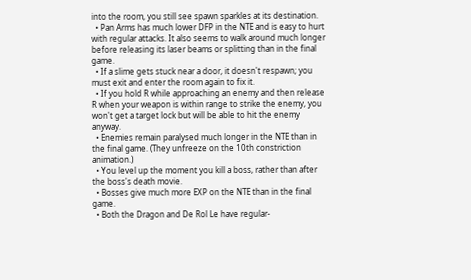into the room, you still see spawn sparkles at its destination.
  • Pan Arms has much lower DFP in the NTE and is easy to hurt with regular attacks. It also seems to walk around much longer before releasing its laser beams or splitting than in the final game.
  • If a slime gets stuck near a door, it doesn't respawn; you must exit and enter the room again to fix it.
  • If you hold R while approaching an enemy and then release R when your weapon is within range to strike the enemy, you won't get a target lock but will be able to hit the enemy anyway.
  • Enemies remain paralysed much longer in the NTE than in the final game. (They unfreeze on the 10th constriction animation.)
  • You level up the moment you kill a boss, rather than after the boss's death movie.
  • Bosses give much more EXP on the NTE than in the final game.
  • Both the Dragon and De Rol Le have regular-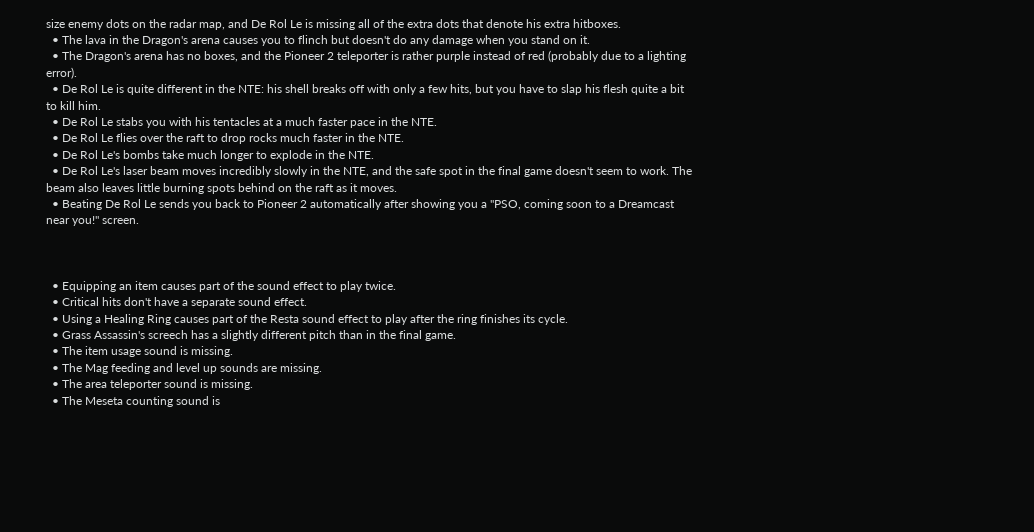size enemy dots on the radar map, and De Rol Le is missing all of the extra dots that denote his extra hitboxes.
  • The lava in the Dragon's arena causes you to flinch but doesn't do any damage when you stand on it.
  • The Dragon's arena has no boxes, and the Pioneer 2 teleporter is rather purple instead of red (probably due to a lighting error).
  • De Rol Le is quite different in the NTE: his shell breaks off with only a few hits, but you have to slap his flesh quite a bit to kill him.
  • De Rol Le stabs you with his tentacles at a much faster pace in the NTE.
  • De Rol Le flies over the raft to drop rocks much faster in the NTE.
  • De Rol Le's bombs take much longer to explode in the NTE.
  • De Rol Le's laser beam moves incredibly slowly in the NTE, and the safe spot in the final game doesn't seem to work. The beam also leaves little burning spots behind on the raft as it moves.
  • Beating De Rol Le sends you back to Pioneer 2 automatically after showing you a "PSO, coming soon to a Dreamcast near you!" screen.



  • Equipping an item causes part of the sound effect to play twice.
  • Critical hits don't have a separate sound effect.
  • Using a Healing Ring causes part of the Resta sound effect to play after the ring finishes its cycle.
  • Grass Assassin's screech has a slightly different pitch than in the final game.
  • The item usage sound is missing.
  • The Mag feeding and level up sounds are missing.
  • The area teleporter sound is missing.
  • The Meseta counting sound is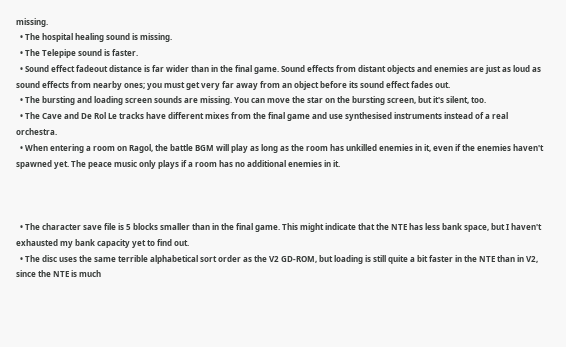missing.
  • The hospital healing sound is missing.
  • The Telepipe sound is faster.
  • Sound effect fadeout distance is far wider than in the final game. Sound effects from distant objects and enemies are just as loud as sound effects from nearby ones; you must get very far away from an object before its sound effect fades out.
  • The bursting and loading screen sounds are missing. You can move the star on the bursting screen, but it's silent, too.
  • The Cave and De Rol Le tracks have different mixes from the final game and use synthesised instruments instead of a real orchestra.
  • When entering a room on Ragol, the battle BGM will play as long as the room has unkilled enemies in it, even if the enemies haven't spawned yet. The peace music only plays if a room has no additional enemies in it.



  • The character save file is 5 blocks smaller than in the final game. This might indicate that the NTE has less bank space, but I haven't exhausted my bank capacity yet to find out.
  • The disc uses the same terrible alphabetical sort order as the V2 GD-ROM, but loading is still quite a bit faster in the NTE than in V2, since the NTE is much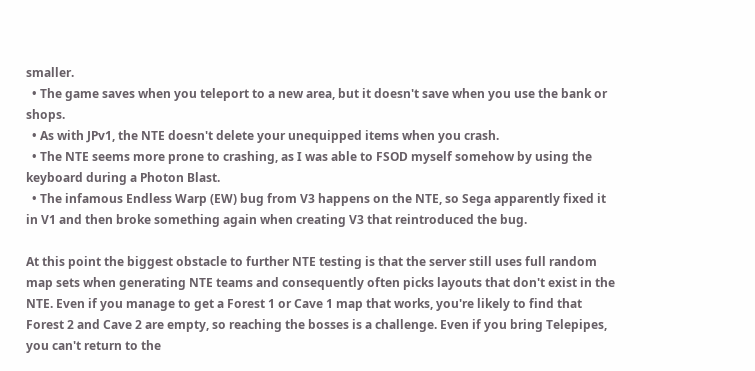smaller.
  • The game saves when you teleport to a new area, but it doesn't save when you use the bank or shops.
  • As with JPv1, the NTE doesn't delete your unequipped items when you crash.
  • The NTE seems more prone to crashing, as I was able to FSOD myself somehow by using the keyboard during a Photon Blast.
  • The infamous Endless Warp (EW) bug from V3 happens on the NTE, so Sega apparently fixed it in V1 and then broke something again when creating V3 that reintroduced the bug.

At this point the biggest obstacle to further NTE testing is that the server still uses full random map sets when generating NTE teams and consequently often picks layouts that don't exist in the NTE. Even if you manage to get a Forest 1 or Cave 1 map that works, you're likely to find that Forest 2 and Cave 2 are empty, so reaching the bosses is a challenge. Even if you bring Telepipes, you can't return to the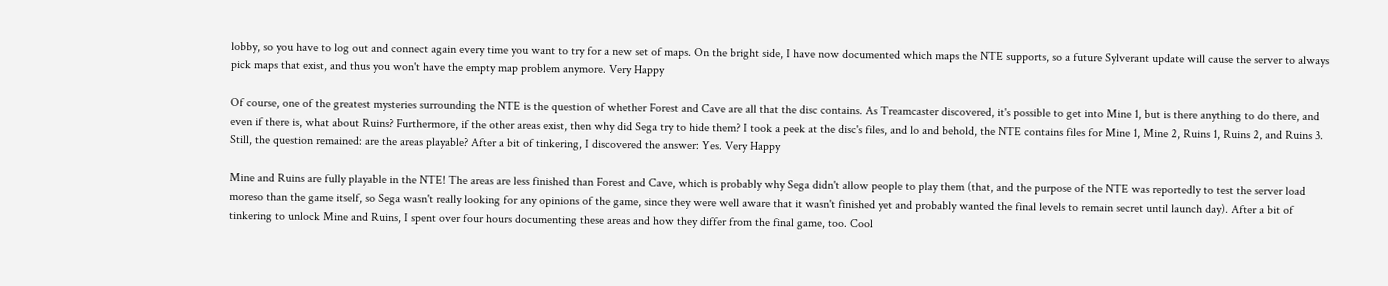lobby, so you have to log out and connect again every time you want to try for a new set of maps. On the bright side, I have now documented which maps the NTE supports, so a future Sylverant update will cause the server to always pick maps that exist, and thus you won't have the empty map problem anymore. Very Happy

Of course, one of the greatest mysteries surrounding the NTE is the question of whether Forest and Cave are all that the disc contains. As Treamcaster discovered, it's possible to get into Mine 1, but is there anything to do there, and even if there is, what about Ruins? Furthermore, if the other areas exist, then why did Sega try to hide them? I took a peek at the disc's files, and lo and behold, the NTE contains files for Mine 1, Mine 2, Ruins 1, Ruins 2, and Ruins 3. Still, the question remained: are the areas playable? After a bit of tinkering, I discovered the answer: Yes. Very Happy

Mine and Ruins are fully playable in the NTE! The areas are less finished than Forest and Cave, which is probably why Sega didn't allow people to play them (that, and the purpose of the NTE was reportedly to test the server load moreso than the game itself, so Sega wasn't really looking for any opinions of the game, since they were well aware that it wasn't finished yet and probably wanted the final levels to remain secret until launch day). After a bit of tinkering to unlock Mine and Ruins, I spent over four hours documenting these areas and how they differ from the final game, too. Cool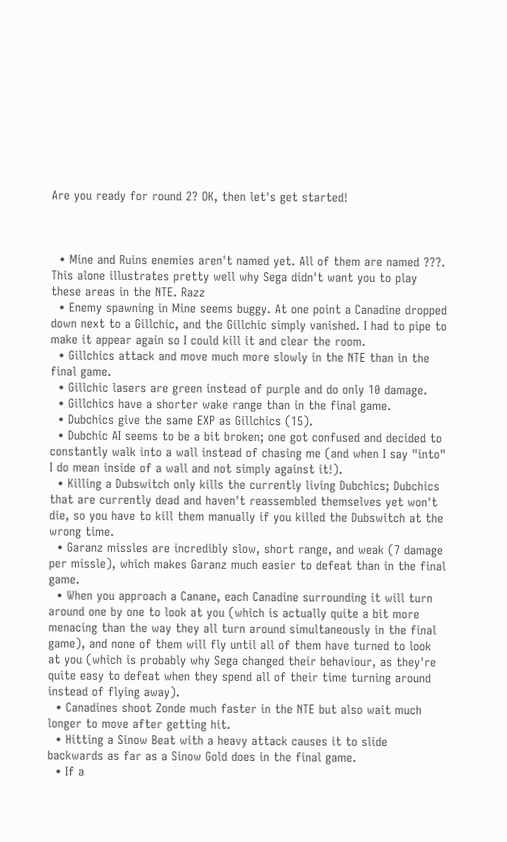Are you ready for round 2? OK, then let's get started!



  • Mine and Ruins enemies aren't named yet. All of them are named ???. This alone illustrates pretty well why Sega didn't want you to play these areas in the NTE. Razz
  • Enemy spawning in Mine seems buggy. At one point a Canadine dropped down next to a Gillchic, and the Gillchic simply vanished. I had to pipe to make it appear again so I could kill it and clear the room.
  • Gillchics attack and move much more slowly in the NTE than in the final game.
  • Gillchic lasers are green instead of purple and do only 10 damage.
  • Gillchics have a shorter wake range than in the final game.
  • Dubchics give the same EXP as Gillchics (15).
  • Dubchic AI seems to be a bit broken; one got confused and decided to constantly walk into a wall instead of chasing me (and when I say "into" I do mean inside of a wall and not simply against it!).
  • Killing a Dubswitch only kills the currently living Dubchics; Dubchics that are currently dead and haven't reassembled themselves yet won't die, so you have to kill them manually if you killed the Dubswitch at the wrong time.
  • Garanz missles are incredibly slow, short range, and weak (7 damage per missle), which makes Garanz much easier to defeat than in the final game.
  • When you approach a Canane, each Canadine surrounding it will turn around one by one to look at you (which is actually quite a bit more menacing than the way they all turn around simultaneously in the final game), and none of them will fly until all of them have turned to look at you (which is probably why Sega changed their behaviour, as they're quite easy to defeat when they spend all of their time turning around instead of flying away).
  • Canadines shoot Zonde much faster in the NTE but also wait much longer to move after getting hit.
  • Hitting a Sinow Beat with a heavy attack causes it to slide backwards as far as a Sinow Gold does in the final game.
  • If a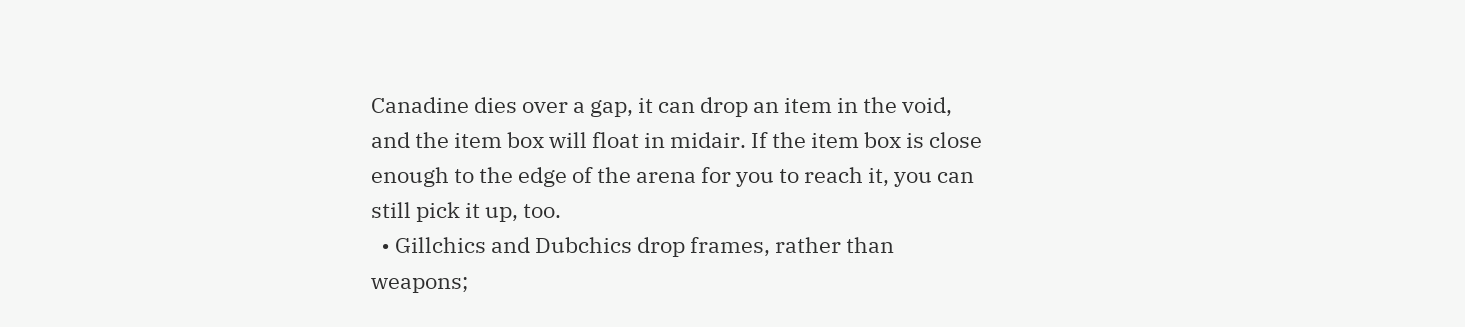Canadine dies over a gap, it can drop an item in the void, and the item box will float in midair. If the item box is close enough to the edge of the arena for you to reach it, you can still pick it up, too.
  • Gillchics and Dubchics drop frames, rather than weapons;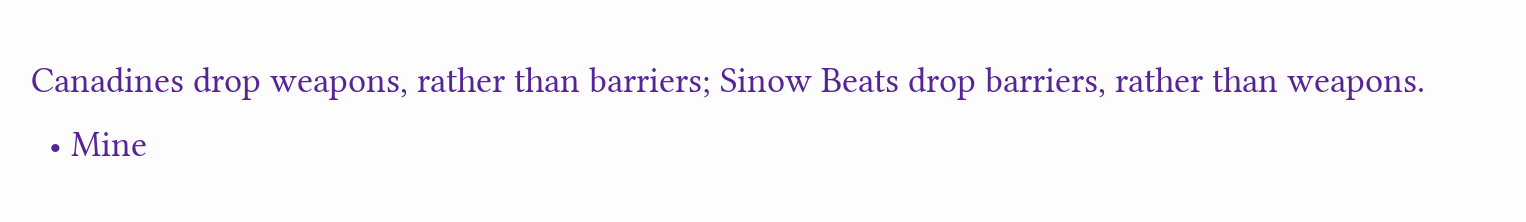Canadines drop weapons, rather than barriers; Sinow Beats drop barriers, rather than weapons.
  • Mine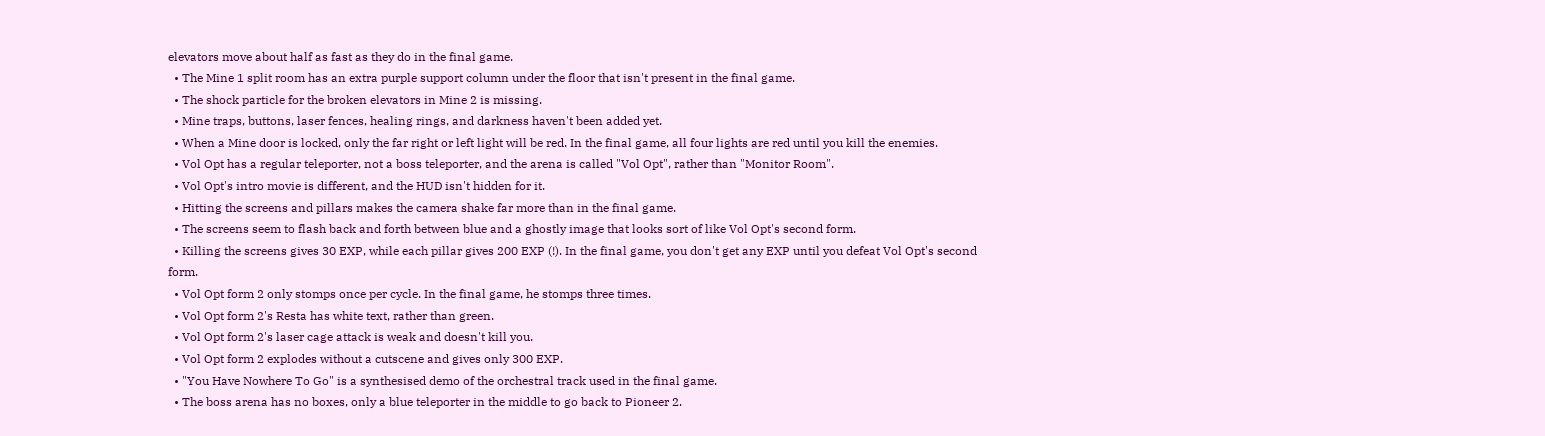elevators move about half as fast as they do in the final game.
  • The Mine 1 split room has an extra purple support column under the floor that isn't present in the final game.
  • The shock particle for the broken elevators in Mine 2 is missing.
  • Mine traps, buttons, laser fences, healing rings, and darkness haven't been added yet.
  • When a Mine door is locked, only the far right or left light will be red. In the final game, all four lights are red until you kill the enemies.
  • Vol Opt has a regular teleporter, not a boss teleporter, and the arena is called "Vol Opt", rather than "Monitor Room".
  • Vol Opt's intro movie is different, and the HUD isn't hidden for it.
  • Hitting the screens and pillars makes the camera shake far more than in the final game.
  • The screens seem to flash back and forth between blue and a ghostly image that looks sort of like Vol Opt's second form.
  • Killing the screens gives 30 EXP, while each pillar gives 200 EXP (!). In the final game, you don't get any EXP until you defeat Vol Opt's second form.
  • Vol Opt form 2 only stomps once per cycle. In the final game, he stomps three times.
  • Vol Opt form 2's Resta has white text, rather than green.
  • Vol Opt form 2's laser cage attack is weak and doesn't kill you.
  • Vol Opt form 2 explodes without a cutscene and gives only 300 EXP.
  • "You Have Nowhere To Go" is a synthesised demo of the orchestral track used in the final game.
  • The boss arena has no boxes, only a blue teleporter in the middle to go back to Pioneer 2.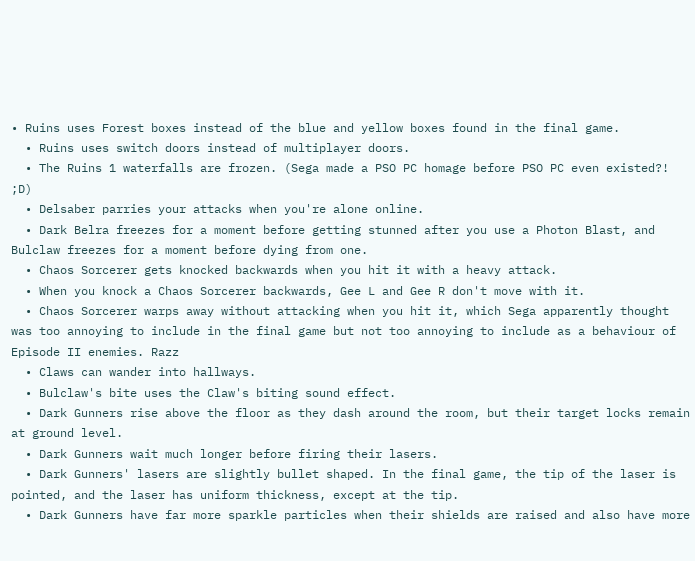• Ruins uses Forest boxes instead of the blue and yellow boxes found in the final game.
  • Ruins uses switch doors instead of multiplayer doors.
  • The Ruins 1 waterfalls are frozen. (Sega made a PSO PC homage before PSO PC even existed?! ;D)
  • Delsaber parries your attacks when you're alone online.
  • Dark Belra freezes for a moment before getting stunned after you use a Photon Blast, and Bulclaw freezes for a moment before dying from one.
  • Chaos Sorcerer gets knocked backwards when you hit it with a heavy attack.
  • When you knock a Chaos Sorcerer backwards, Gee L and Gee R don't move with it.
  • Chaos Sorcerer warps away without attacking when you hit it, which Sega apparently thought was too annoying to include in the final game but not too annoying to include as a behaviour of Episode II enemies. Razz
  • Claws can wander into hallways.
  • Bulclaw's bite uses the Claw's biting sound effect.
  • Dark Gunners rise above the floor as they dash around the room, but their target locks remain at ground level.
  • Dark Gunners wait much longer before firing their lasers.
  • Dark Gunners' lasers are slightly bullet shaped. In the final game, the tip of the laser is pointed, and the laser has uniform thickness, except at the tip.
  • Dark Gunners have far more sparkle particles when their shields are raised and also have more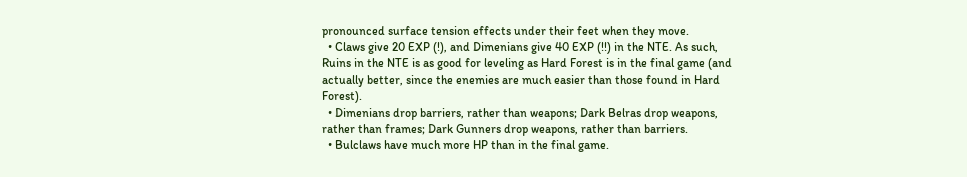pronounced surface tension effects under their feet when they move.
  • Claws give 20 EXP (!), and Dimenians give 40 EXP (!!) in the NTE. As such, Ruins in the NTE is as good for leveling as Hard Forest is in the final game (and actually better, since the enemies are much easier than those found in Hard Forest).
  • Dimenians drop barriers, rather than weapons; Dark Belras drop weapons, rather than frames; Dark Gunners drop weapons, rather than barriers.
  • Bulclaws have much more HP than in the final game.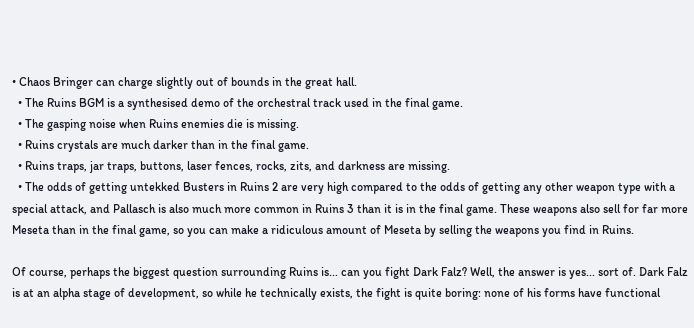• Chaos Bringer can charge slightly out of bounds in the great hall.
  • The Ruins BGM is a synthesised demo of the orchestral track used in the final game.
  • The gasping noise when Ruins enemies die is missing.
  • Ruins crystals are much darker than in the final game.
  • Ruins traps, jar traps, buttons, laser fences, rocks, zits, and darkness are missing.
  • The odds of getting untekked Busters in Ruins 2 are very high compared to the odds of getting any other weapon type with a special attack, and Pallasch is also much more common in Ruins 3 than it is in the final game. These weapons also sell for far more Meseta than in the final game, so you can make a ridiculous amount of Meseta by selling the weapons you find in Ruins.

Of course, perhaps the biggest question surrounding Ruins is... can you fight Dark Falz? Well, the answer is yes... sort of. Dark Falz is at an alpha stage of development, so while he technically exists, the fight is quite boring: none of his forms have functional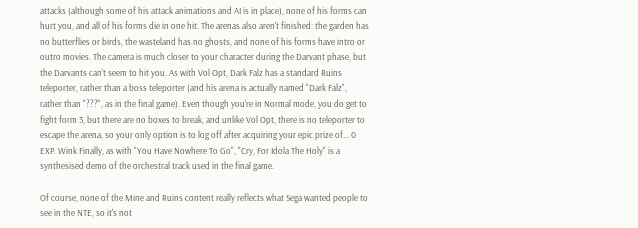attacks (although some of his attack animations and AI is in place), none of his forms can hurt you, and all of his forms die in one hit. The arenas also aren't finished: the garden has no butterflies or birds, the wasteland has no ghosts, and none of his forms have intro or outro movies. The camera is much closer to your character during the Darvant phase, but the Darvants can't seem to hit you. As with Vol Opt, Dark Falz has a standard Ruins teleporter, rather than a boss teleporter (and his arena is actually named "Dark Falz", rather than "???", as in the final game). Even though you're in Normal mode, you do get to fight form 3, but there are no boxes to break, and unlike Vol Opt, there is no teleporter to escape the arena, so your only option is to log off after acquiring your epic prize of... 0 EXP. Wink Finally, as with "You Have Nowhere To Go", "Cry, For Idola The Holy" is a synthesised demo of the orchestral track used in the final game.

Of course, none of the Mine and Ruins content really reflects what Sega wanted people to see in the NTE, so it's not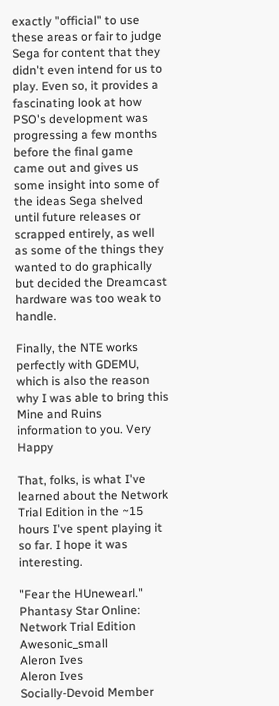exactly "official" to use these areas or fair to judge Sega for content that they didn't even intend for us to play. Even so, it provides a fascinating look at how PSO's development was progressing a few months before the final game came out and gives us some insight into some of the ideas Sega shelved until future releases or scrapped entirely, as well as some of the things they wanted to do graphically but decided the Dreamcast hardware was too weak to handle.

Finally, the NTE works perfectly with GDEMU, which is also the reason why I was able to bring this Mine and Ruins information to you. Very Happy

That, folks, is what I've learned about the Network Trial Edition in the ~15 hours I've spent playing it so far. I hope it was interesting.

"Fear the HUnewearl."
Phantasy Star Online: Network Trial Edition Awesonic_small
Aleron Ives
Aleron Ives
Socially-Devoid Member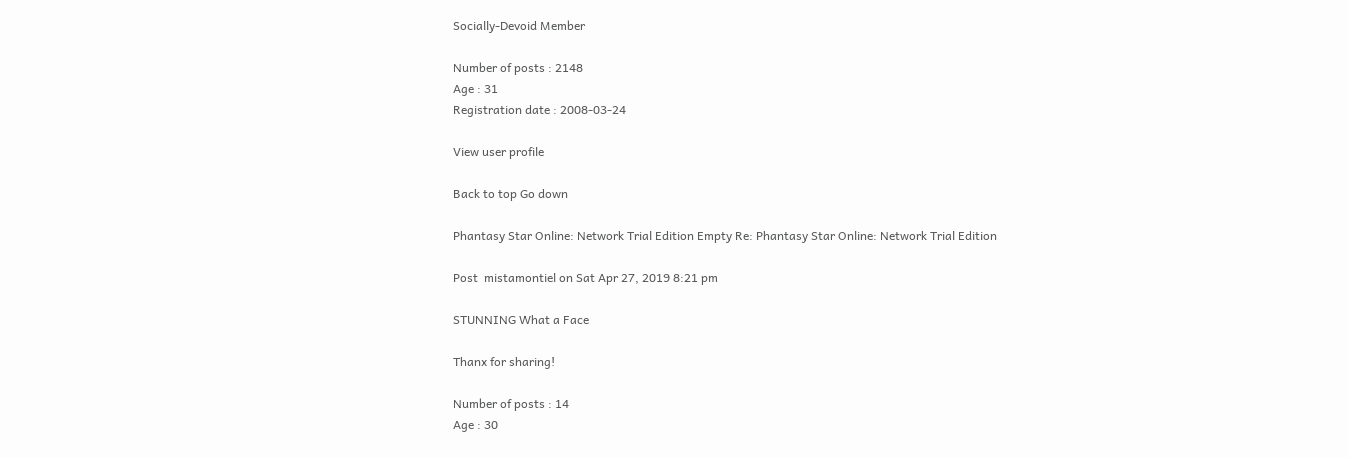Socially-Devoid Member

Number of posts : 2148
Age : 31
Registration date : 2008-03-24

View user profile

Back to top Go down

Phantasy Star Online: Network Trial Edition Empty Re: Phantasy Star Online: Network Trial Edition

Post  mistamontiel on Sat Apr 27, 2019 8:21 pm

STUNNING What a Face

Thanx for sharing!

Number of posts : 14
Age : 30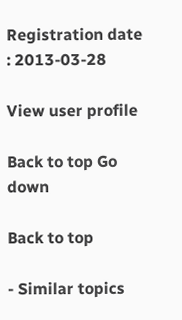Registration date : 2013-03-28

View user profile

Back to top Go down

Back to top

- Similar topics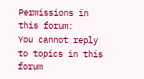Permissions in this forum:
You cannot reply to topics in this forum